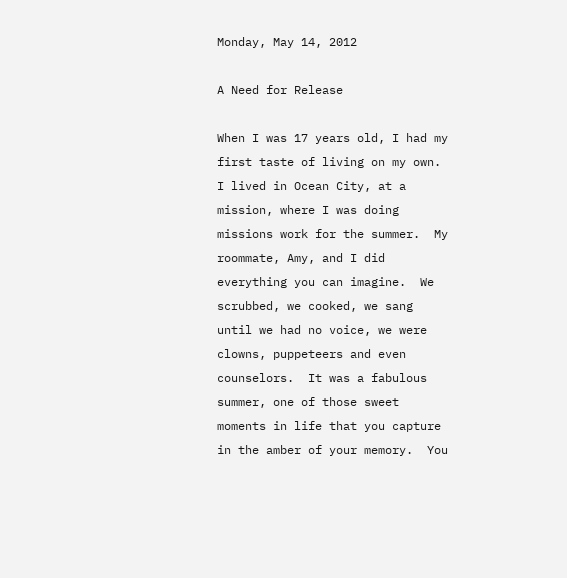Monday, May 14, 2012

A Need for Release

When I was 17 years old, I had my first taste of living on my own.  I lived in Ocean City, at a mission, where I was doing missions work for the summer.  My roommate, Amy, and I did everything you can imagine.  We  scrubbed, we cooked, we sang until we had no voice, we were clowns, puppeteers and even counselors.  It was a fabulous summer, one of those sweet moments in life that you capture in the amber of your memory.  You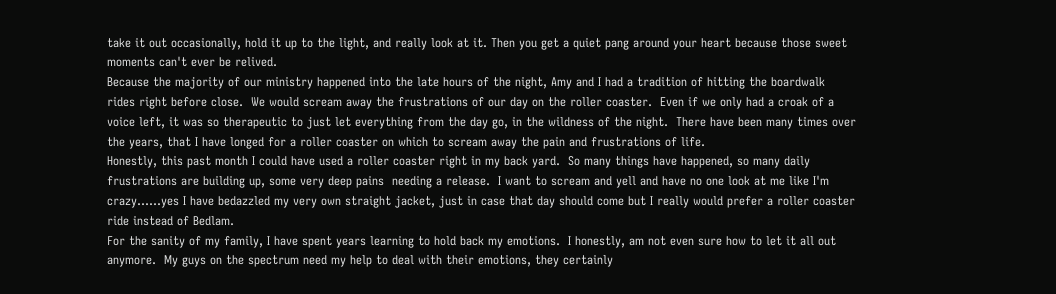take it out occasionally, hold it up to the light, and really look at it. Then you get a quiet pang around your heart because those sweet moments can't ever be relived.
Because the majority of our ministry happened into the late hours of the night, Amy and I had a tradition of hitting the boardwalk rides right before close.  We would scream away the frustrations of our day on the roller coaster.  Even if we only had a croak of a voice left, it was so therapeutic to just let everything from the day go, in the wildness of the night.  There have been many times over the years, that I have longed for a roller coaster on which to scream away the pain and frustrations of life.
Honestly, this past month I could have used a roller coaster right in my back yard.  So many things have happened, so many daily frustrations are building up, some very deep pains  needing a release.  I want to scream and yell and have no one look at me like I'm crazy......yes I have bedazzled my very own straight jacket, just in case that day should come but I really would prefer a roller coaster ride instead of Bedlam.
For the sanity of my family, I have spent years learning to hold back my emotions.  I honestly, am not even sure how to let it all out anymore.  My guys on the spectrum need my help to deal with their emotions, they certainly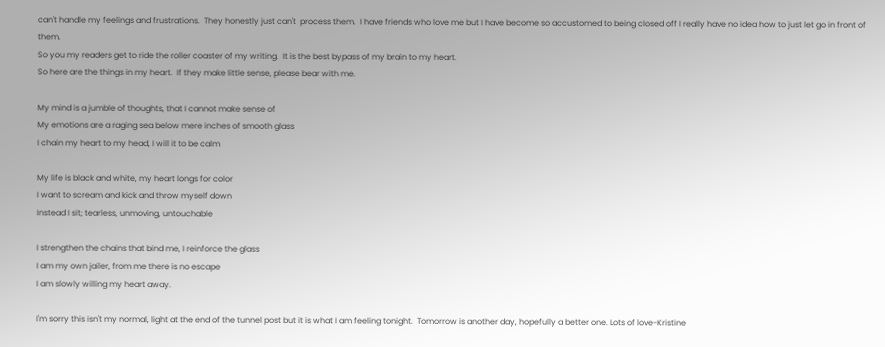can't handle my feelings and frustrations.  They honestly just can't  process them.  I have friends who love me but I have become so accustomed to being closed off I really have no idea how to just let go in front of them.
So you my readers get to ride the roller coaster of my writing.  It is the best bypass of my brain to my heart.
So here are the things in my heart.  If they make little sense, please bear with me.

My mind is a jumble of thoughts, that I cannot make sense of
My emotions are a raging sea below mere inches of smooth glass
I chain my heart to my head, I will it to be calm

My life is black and white, my heart longs for color
I want to scream and kick and throw myself down
Instead I sit; tearless, unmoving, untouchable

I strengthen the chains that bind me, I reinforce the glass
I am my own jailer, from me there is no escape
I am slowly willing my heart away.

I'm sorry this isn't my normal, light at the end of the tunnel post but it is what I am feeling tonight.  Tomorrow is another day, hopefully a better one. Lots of love-Kristine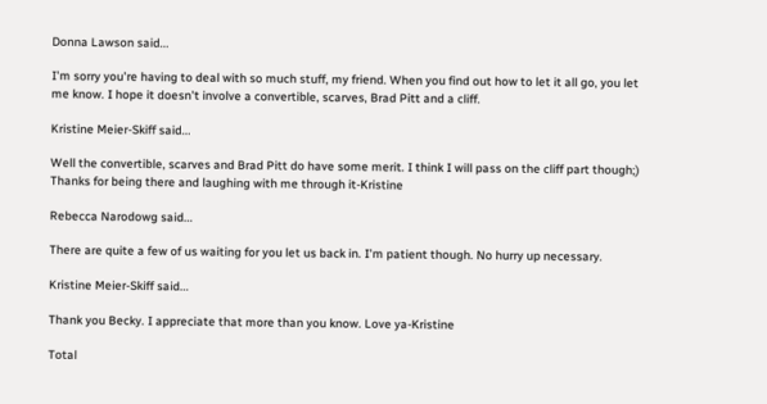Donna Lawson said...

I'm sorry you're having to deal with so much stuff, my friend. When you find out how to let it all go, you let me know. I hope it doesn't involve a convertible, scarves, Brad Pitt and a cliff.

Kristine Meier-Skiff said...

Well the convertible, scarves and Brad Pitt do have some merit. I think I will pass on the cliff part though;) Thanks for being there and laughing with me through it-Kristine

Rebecca Narodowg said...

There are quite a few of us waiting for you let us back in. I'm patient though. No hurry up necessary.

Kristine Meier-Skiff said...

Thank you Becky. I appreciate that more than you know. Love ya-Kristine

Total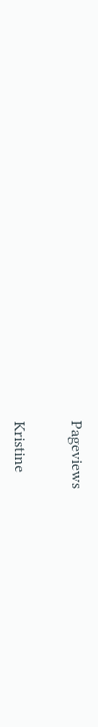Pageviews


Kristine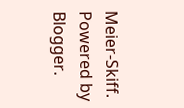Meier-Skiff. Powered by Blogger.